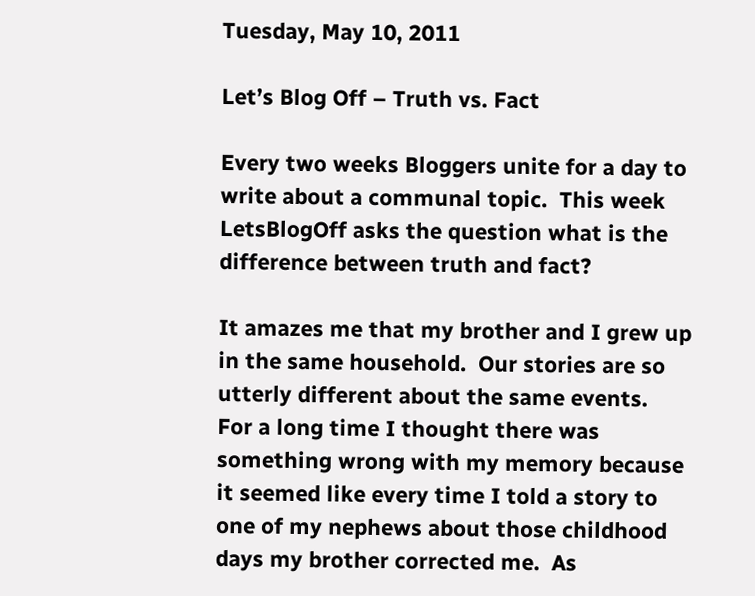Tuesday, May 10, 2011

Let’s Blog Off – Truth vs. Fact

Every two weeks Bloggers unite for a day to write about a communal topic.  This week LetsBlogOff asks the question what is the difference between truth and fact?

It amazes me that my brother and I grew up in the same household.  Our stories are so utterly different about the same events.  For a long time I thought there was something wrong with my memory because it seemed like every time I told a story to one of my nephews about those childhood days my brother corrected me.  As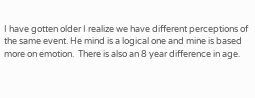I have gotten older I realize we have different perceptions of the same event. He mind is a logical one and mine is based more on emotion.  There is also an 8 year difference in age.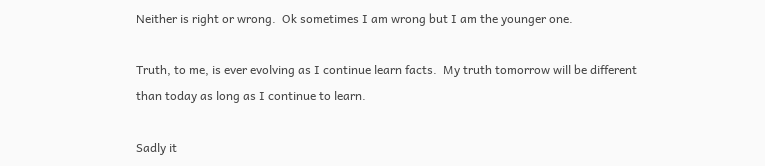Neither is right or wrong.  Ok sometimes I am wrong but I am the younger one.

Truth, to me, is ever evolving as I continue learn facts.  My truth tomorrow will be different than today as long as I continue to learn.

Sadly it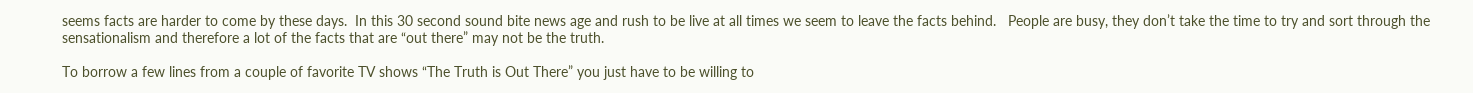seems facts are harder to come by these days.  In this 30 second sound bite news age and rush to be live at all times we seem to leave the facts behind.   People are busy, they don’t take the time to try and sort through the sensationalism and therefore a lot of the facts that are “out there” may not be the truth.

To borrow a few lines from a couple of favorite TV shows “The Truth is Out There” you just have to be willing to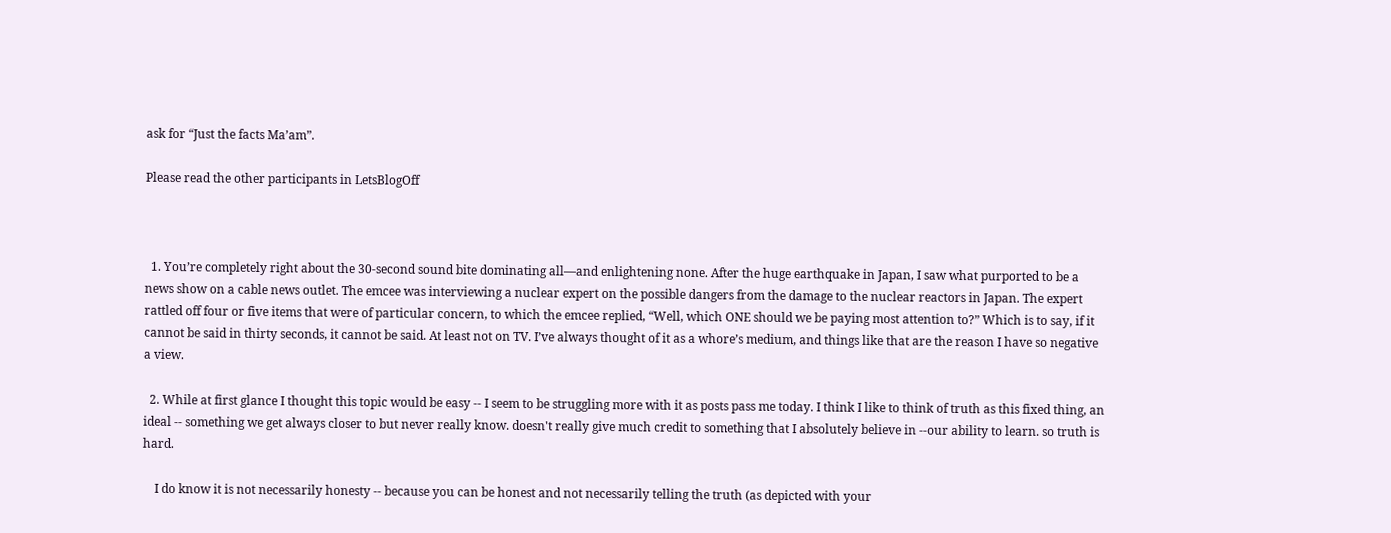ask for “Just the facts Ma’am”.

Please read the other participants in LetsBlogOff



  1. You’re completely right about the 30-second sound bite dominating all—and enlightening none. After the huge earthquake in Japan, I saw what purported to be a news show on a cable news outlet. The emcee was interviewing a nuclear expert on the possible dangers from the damage to the nuclear reactors in Japan. The expert rattled off four or five items that were of particular concern, to which the emcee replied, “Well, which ONE should we be paying most attention to?” Which is to say, if it cannot be said in thirty seconds, it cannot be said. At least not on TV. I’ve always thought of it as a whore’s medium, and things like that are the reason I have so negative a view.

  2. While at first glance I thought this topic would be easy -- I seem to be struggling more with it as posts pass me today. I think I like to think of truth as this fixed thing, an ideal -- something we get always closer to but never really know. doesn't really give much credit to something that I absolutely believe in --our ability to learn. so truth is hard.

    I do know it is not necessarily honesty -- because you can be honest and not necessarily telling the truth (as depicted with your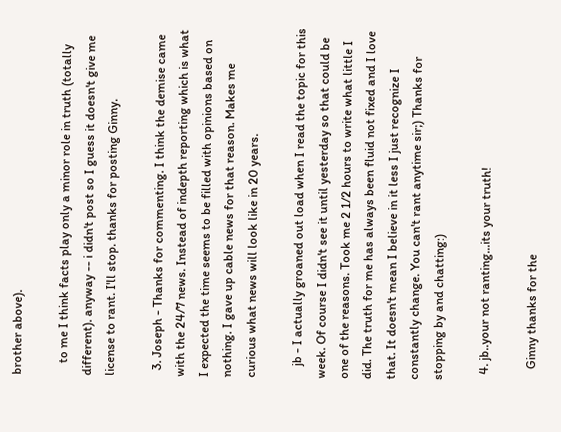brother above).

    to me I think facts play only a minor role in truth (totally different). anyway -- i didn't post so I guess it doesn't give me license to rant. I'll stop. thanks for posting Ginny.

  3. Joseph - Thanks for commenting. I think the demise came with the 24/7 news. Instead of indepth reporting which is what I expected the time seems to be filled with opinions based on nothing. I gave up cable news for that reason. Makes me curious what news will look like in 20 years.

    jb - I actually groaned out load when I read the topic for this week. Of course I didn't see it until yesterday so that could be one of the reasons. Took me 2 1/2 hours to write what little I did. The truth for me has always been fluid not fixed and I love that. It doesn't mean I believe in it less I just recognize I constantly change. You can't rant anytime sir;) Thanks for stopping by and chatting:)

  4. jb..your not ranting...its your truth!

    Ginny thanks for the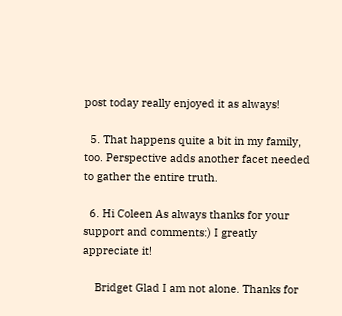post today really enjoyed it as always!

  5. That happens quite a bit in my family, too. Perspective adds another facet needed to gather the entire truth.

  6. Hi Coleen As always thanks for your support and comments:) I greatly appreciate it!

    Bridget Glad I am not alone. Thanks for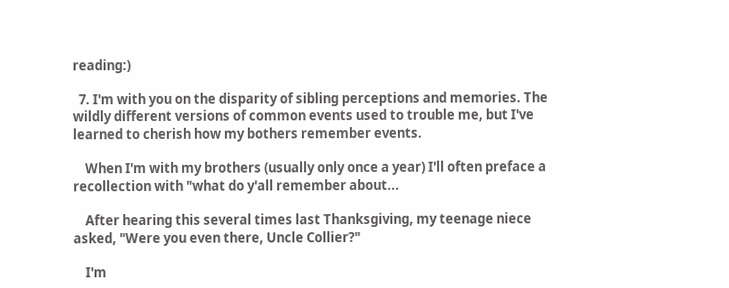reading:)

  7. I'm with you on the disparity of sibling perceptions and memories. The wildly different versions of common events used to trouble me, but I've learned to cherish how my bothers remember events.

    When I'm with my brothers (usually only once a year) I'll often preface a recollection with "what do y'all remember about...

    After hearing this several times last Thanksgiving, my teenage niece asked, "Were you even there, Uncle Collier?"

    I'm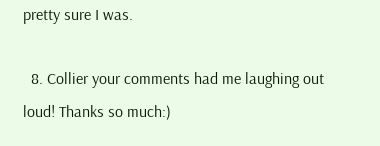pretty sure I was.

  8. Collier your comments had me laughing out loud! Thanks so much:)